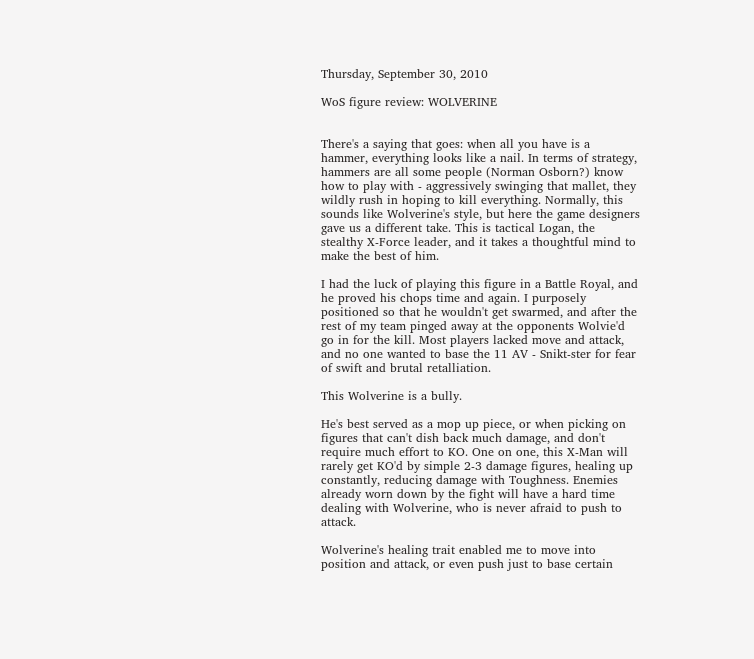Thursday, September 30, 2010

WoS figure review: WOLVERINE


There's a saying that goes: when all you have is a hammer, everything looks like a nail. In terms of strategy, hammers are all some people (Norman Osborn?) know how to play with - aggressively swinging that mallet, they wildly rush in hoping to kill everything. Normally, this sounds like Wolverine's style, but here the game designers gave us a different take. This is tactical Logan, the stealthy X-Force leader, and it takes a thoughtful mind to make the best of him.

I had the luck of playing this figure in a Battle Royal, and he proved his chops time and again. I purposely positioned so that he wouldn't get swarmed, and after the rest of my team pinged away at the opponents Wolvie'd go in for the kill. Most players lacked move and attack, and no one wanted to base the 11 AV - Snikt-ster for fear of swift and brutal retalliation.

This Wolverine is a bully.

He's best served as a mop up piece, or when picking on figures that can't dish back much damage, and don't require much effort to KO. One on one, this X-Man will rarely get KO'd by simple 2-3 damage figures, healing up constantly, reducing damage with Toughness. Enemies already worn down by the fight will have a hard time dealing with Wolverine, who is never afraid to push to attack.

Wolverine's healing trait enabled me to move into position and attack, or even push just to base certain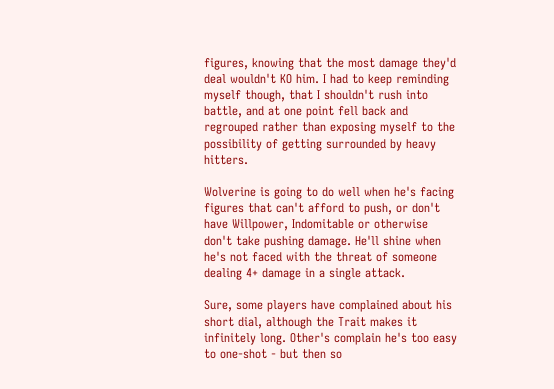figures, knowing that the most damage they'd deal wouldn't KO him. I had to keep reminding myself though, that I shouldn't rush into battle, and at one point fell back and regrouped rather than exposing myself to the possibility of getting surrounded by heavy hitters.

Wolverine is going to do well when he's facing figures that can't afford to push, or don't have Willpower, Indomitable or otherwise don't take pushing damage. He'll shine when he's not faced with the threat of someone dealing 4+ damage in a single attack.

Sure, some players have complained about his short dial, although the Trait makes it infinitely long. Other's complain he's too easy to one-shot - but then so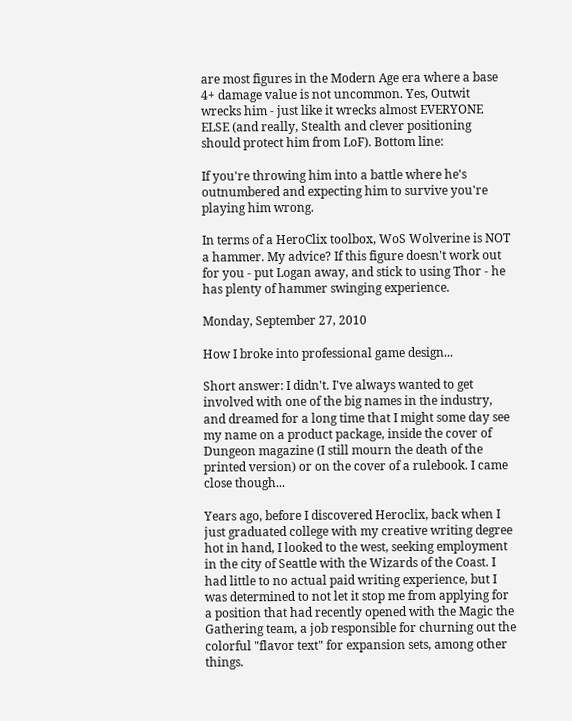are most figures in the Modern Age era where a base 4+ damage value is not uncommon. Yes, Outwit wrecks him - just like it wrecks almost EVERYONE ELSE (and really, Stealth and clever positioning should protect him from LoF). Bottom line:

If you're throwing him into a battle where he's outnumbered and expecting him to survive you're playing him wrong.

In terms of a HeroClix toolbox, WoS Wolverine is NOT a hammer. My advice? If this figure doesn't work out for you - put Logan away, and stick to using Thor - he has plenty of hammer swinging experience.

Monday, September 27, 2010

How I broke into professional game design...

Short answer: I didn't. I've always wanted to get involved with one of the big names in the industry, and dreamed for a long time that I might some day see my name on a product package, inside the cover of Dungeon magazine (I still mourn the death of the printed version) or on the cover of a rulebook. I came close though...

Years ago, before I discovered Heroclix, back when I just graduated college with my creative writing degree hot in hand, I looked to the west, seeking employment in the city of Seattle with the Wizards of the Coast. I had little to no actual paid writing experience, but I was determined to not let it stop me from applying for a position that had recently opened with the Magic the Gathering team, a job responsible for churning out the colorful "flavor text" for expansion sets, among other things.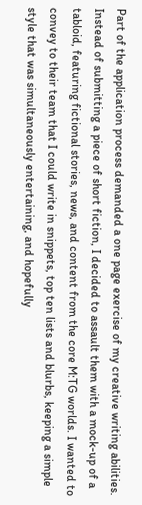Part of the application process demanded a one page exercise of my creative writing abilities. Instead of submitting a piece of short fiction, I decided to assault them with a mock-up of a tabloid, featuring fictional stories, news, and content from the core M:TG worlds. I wanted to convey to their team that I could write in snippets, top ten lists and blurbs, keeping a simple style that was simultaneously entertaining, and hopefully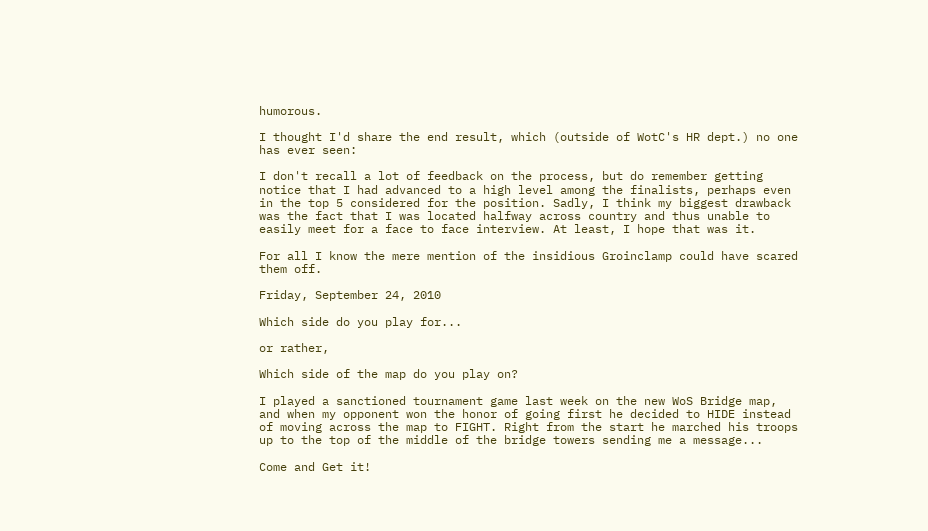humorous.

I thought I'd share the end result, which (outside of WotC's HR dept.) no one has ever seen:

I don't recall a lot of feedback on the process, but do remember getting notice that I had advanced to a high level among the finalists, perhaps even in the top 5 considered for the position. Sadly, I think my biggest drawback was the fact that I was located halfway across country and thus unable to easily meet for a face to face interview. At least, I hope that was it.

For all I know the mere mention of the insidious Groinclamp could have scared them off.

Friday, September 24, 2010

Which side do you play for...

or rather,

Which side of the map do you play on?

I played a sanctioned tournament game last week on the new WoS Bridge map, and when my opponent won the honor of going first he decided to HIDE instead of moving across the map to FIGHT. Right from the start he marched his troops up to the top of the middle of the bridge towers sending me a message...

Come and Get it!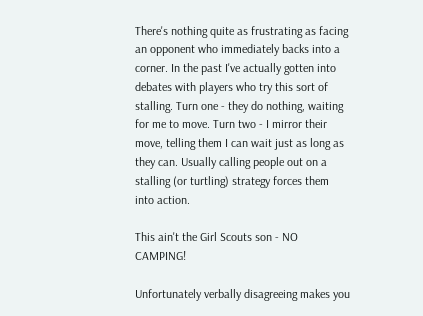There's nothing quite as frustrating as facing an opponent who immediately backs into a corner. In the past I've actually gotten into debates with players who try this sort of stalling. Turn one - they do nothing, waiting for me to move. Turn two - I mirror their move, telling them I can wait just as long as they can. Usually calling people out on a stalling (or turtling) strategy forces them into action.

This ain't the Girl Scouts son - NO CAMPING!

Unfortunately verbally disagreeing makes you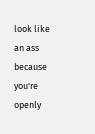look like an ass because you're openly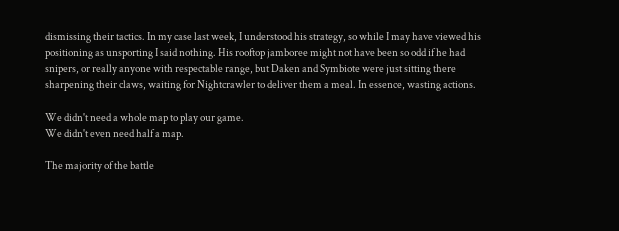dismissing their tactics. In my case last week, I understood his strategy, so while I may have viewed his positioning as unsporting I said nothing. His rooftop jamboree might not have been so odd if he had snipers, or really anyone with respectable range, but Daken and Symbiote were just sitting there sharpening their claws, waiting for Nightcrawler to deliver them a meal. In essence, wasting actions.

We didn't need a whole map to play our game.
We didn't even need half a map.

The majority of the battle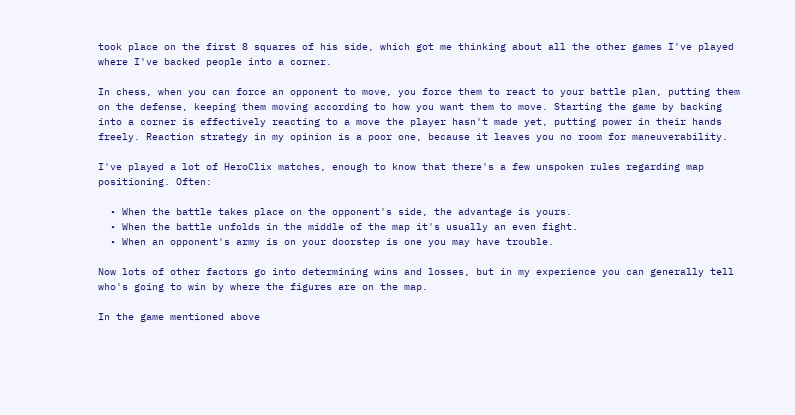took place on the first 8 squares of his side, which got me thinking about all the other games I've played where I've backed people into a corner.

In chess, when you can force an opponent to move, you force them to react to your battle plan, putting them on the defense, keeping them moving according to how you want them to move. Starting the game by backing into a corner is effectively reacting to a move the player hasn't made yet, putting power in their hands freely. Reaction strategy in my opinion is a poor one, because it leaves you no room for maneuverability.

I've played a lot of HeroClix matches, enough to know that there's a few unspoken rules regarding map positioning. Often:

  • When the battle takes place on the opponent's side, the advantage is yours.
  • When the battle unfolds in the middle of the map it's usually an even fight.
  • When an opponent's army is on your doorstep is one you may have trouble.

Now lots of other factors go into determining wins and losses, but in my experience you can generally tell who's going to win by where the figures are on the map.

In the game mentioned above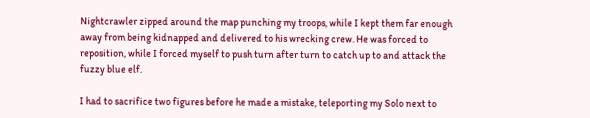Nightcrawler zipped around the map punching my troops, while I kept them far enough away from being kidnapped and delivered to his wrecking crew. He was forced to reposition, while I forced myself to push turn after turn to catch up to and attack the fuzzy blue elf.

I had to sacrifice two figures before he made a mistake, teleporting my Solo next to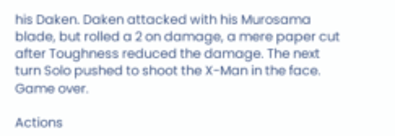his Daken. Daken attacked with his Murosama blade, but rolled a 2 on damage, a mere paper cut after Toughness reduced the damage. The next turn Solo pushed to shoot the X-Man in the face. Game over.

Actions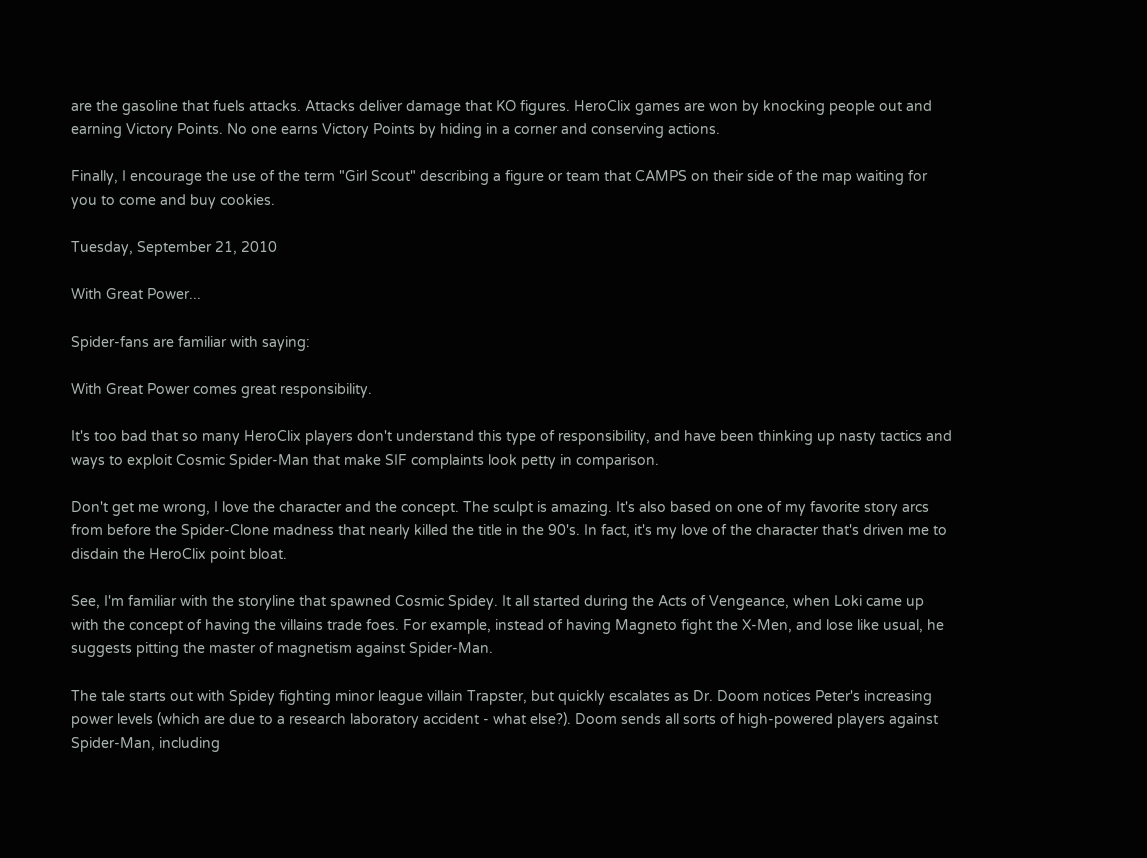are the gasoline that fuels attacks. Attacks deliver damage that KO figures. HeroClix games are won by knocking people out and earning Victory Points. No one earns Victory Points by hiding in a corner and conserving actions.

Finally, I encourage the use of the term "Girl Scout" describing a figure or team that CAMPS on their side of the map waiting for you to come and buy cookies.

Tuesday, September 21, 2010

With Great Power...

Spider-fans are familiar with saying:

With Great Power comes great responsibility.

It's too bad that so many HeroClix players don't understand this type of responsibility, and have been thinking up nasty tactics and ways to exploit Cosmic Spider-Man that make SIF complaints look petty in comparison.

Don't get me wrong, I love the character and the concept. The sculpt is amazing. It's also based on one of my favorite story arcs from before the Spider-Clone madness that nearly killed the title in the 90's. In fact, it's my love of the character that's driven me to disdain the HeroClix point bloat.

See, I'm familiar with the storyline that spawned Cosmic Spidey. It all started during the Acts of Vengeance, when Loki came up with the concept of having the villains trade foes. For example, instead of having Magneto fight the X-Men, and lose like usual, he suggests pitting the master of magnetism against Spider-Man.

The tale starts out with Spidey fighting minor league villain Trapster, but quickly escalates as Dr. Doom notices Peter's increasing power levels (which are due to a research laboratory accident - what else?). Doom sends all sorts of high-powered players against Spider-Man, including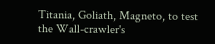Titania, Goliath, Magneto, to test the Wall-crawler's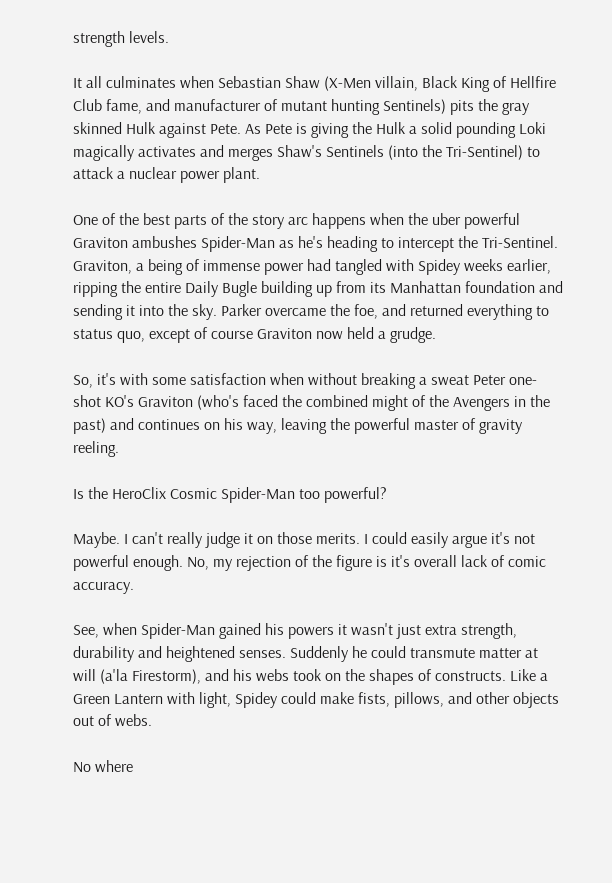strength levels.

It all culminates when Sebastian Shaw (X-Men villain, Black King of Hellfire Club fame, and manufacturer of mutant hunting Sentinels) pits the gray skinned Hulk against Pete. As Pete is giving the Hulk a solid pounding Loki magically activates and merges Shaw's Sentinels (into the Tri-Sentinel) to attack a nuclear power plant.

One of the best parts of the story arc happens when the uber powerful Graviton ambushes Spider-Man as he's heading to intercept the Tri-Sentinel. Graviton, a being of immense power had tangled with Spidey weeks earlier, ripping the entire Daily Bugle building up from its Manhattan foundation and sending it into the sky. Parker overcame the foe, and returned everything to status quo, except of course Graviton now held a grudge.

So, it's with some satisfaction when without breaking a sweat Peter one-shot KO's Graviton (who's faced the combined might of the Avengers in the past) and continues on his way, leaving the powerful master of gravity reeling.

Is the HeroClix Cosmic Spider-Man too powerful?

Maybe. I can't really judge it on those merits. I could easily argue it's not powerful enough. No, my rejection of the figure is it's overall lack of comic accuracy.

See, when Spider-Man gained his powers it wasn't just extra strength, durability and heightened senses. Suddenly he could transmute matter at will (a'la Firestorm), and his webs took on the shapes of constructs. Like a Green Lantern with light, Spidey could make fists, pillows, and other objects out of webs.

No where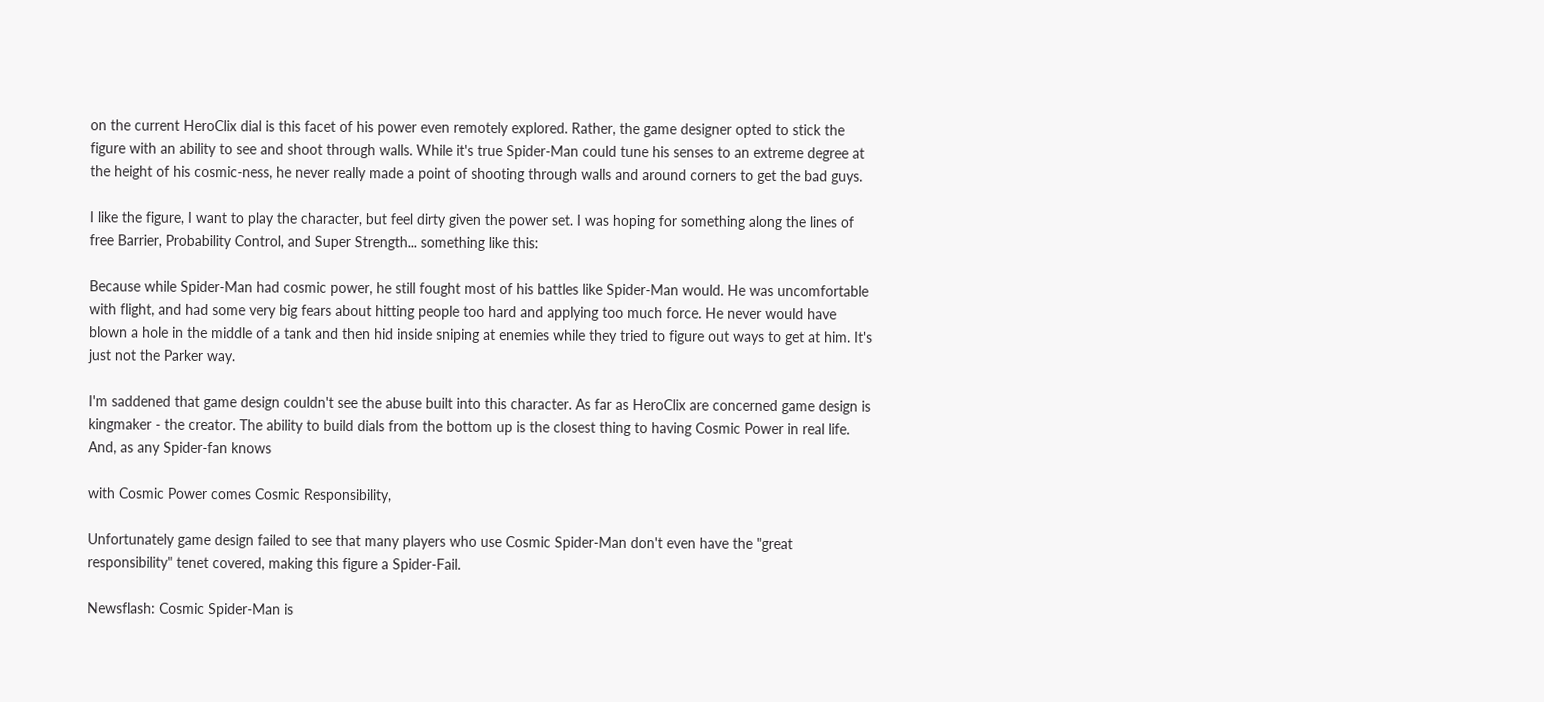on the current HeroClix dial is this facet of his power even remotely explored. Rather, the game designer opted to stick the figure with an ability to see and shoot through walls. While it's true Spider-Man could tune his senses to an extreme degree at the height of his cosmic-ness, he never really made a point of shooting through walls and around corners to get the bad guys.

I like the figure, I want to play the character, but feel dirty given the power set. I was hoping for something along the lines of free Barrier, Probability Control, and Super Strength... something like this:

Because while Spider-Man had cosmic power, he still fought most of his battles like Spider-Man would. He was uncomfortable with flight, and had some very big fears about hitting people too hard and applying too much force. He never would have blown a hole in the middle of a tank and then hid inside sniping at enemies while they tried to figure out ways to get at him. It's just not the Parker way.

I'm saddened that game design couldn't see the abuse built into this character. As far as HeroClix are concerned game design is kingmaker - the creator. The ability to build dials from the bottom up is the closest thing to having Cosmic Power in real life. And, as any Spider-fan knows

with Cosmic Power comes Cosmic Responsibility,

Unfortunately game design failed to see that many players who use Cosmic Spider-Man don't even have the "great responsibility" tenet covered, making this figure a Spider-Fail.

Newsflash: Cosmic Spider-Man is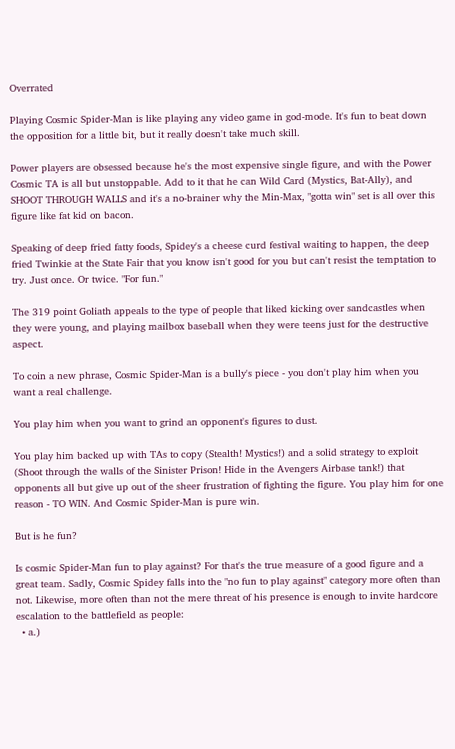Overrated

Playing Cosmic Spider-Man is like playing any video game in god-mode. It's fun to beat down the opposition for a little bit, but it really doesn't take much skill.

Power players are obsessed because he's the most expensive single figure, and with the Power Cosmic TA is all but unstoppable. Add to it that he can Wild Card (Mystics, Bat-Ally), and SHOOT THROUGH WALLS and it's a no-brainer why the Min-Max, "gotta win" set is all over this figure like fat kid on bacon.

Speaking of deep fried fatty foods, Spidey's a cheese curd festival waiting to happen, the deep fried Twinkie at the State Fair that you know isn't good for you but can't resist the temptation to try. Just once. Or twice. "For fun."

The 319 point Goliath appeals to the type of people that liked kicking over sandcastles when they were young, and playing mailbox baseball when they were teens just for the destructive aspect.

To coin a new phrase, Cosmic Spider-Man is a bully's piece - you don't play him when you want a real challenge.

You play him when you want to grind an opponent's figures to dust.

You play him backed up with TAs to copy (Stealth! Mystics!) and a solid strategy to exploit (Shoot through the walls of the Sinister Prison! Hide in the Avengers Airbase tank!) that opponents all but give up out of the sheer frustration of fighting the figure. You play him for one reason - TO WIN. And Cosmic Spider-Man is pure win.

But is he fun?

Is cosmic Spider-Man fun to play against? For that's the true measure of a good figure and a great team. Sadly, Cosmic Spidey falls into the "no fun to play against" category more often than not. Likewise, more often than not the mere threat of his presence is enough to invite hardcore escalation to the battlefield as people:
  • a.)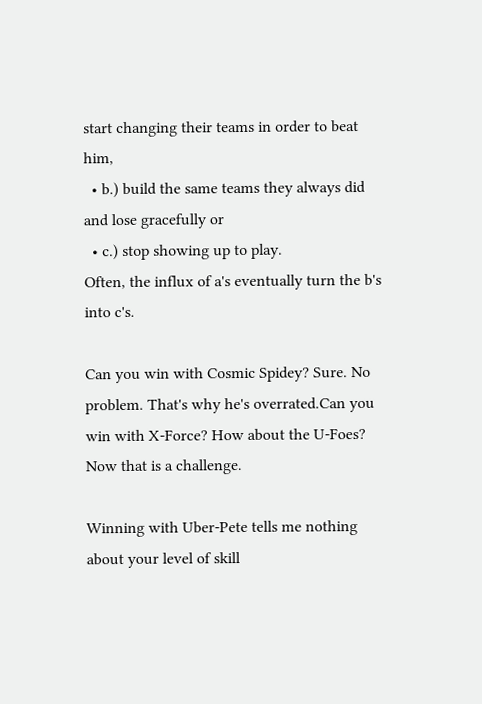start changing their teams in order to beat him,
  • b.) build the same teams they always did and lose gracefully or
  • c.) stop showing up to play.
Often, the influx of a's eventually turn the b's into c's.

Can you win with Cosmic Spidey? Sure. No problem. That's why he's overrated.Can you win with X-Force? How about the U-Foes? Now that is a challenge.

Winning with Uber-Pete tells me nothing about your level of skill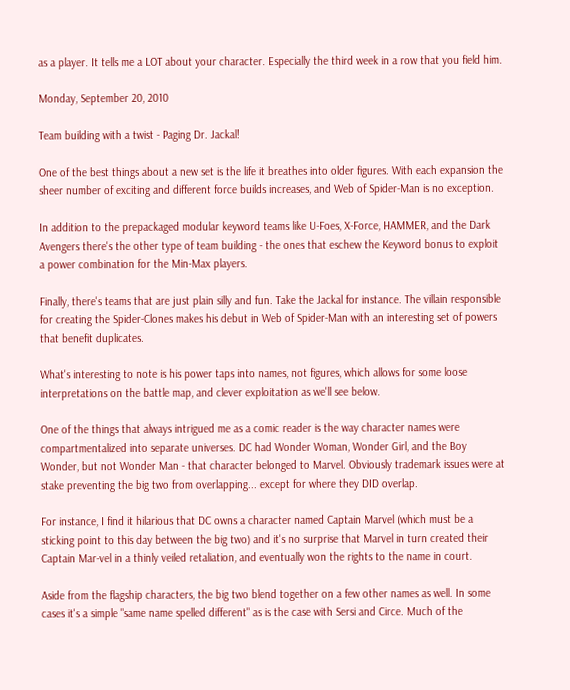as a player. It tells me a LOT about your character. Especially the third week in a row that you field him.

Monday, September 20, 2010

Team building with a twist - Paging Dr. Jackal!

One of the best things about a new set is the life it breathes into older figures. With each expansion the sheer number of exciting and different force builds increases, and Web of Spider-Man is no exception.

In addition to the prepackaged modular keyword teams like U-Foes, X-Force, HAMMER, and the Dark Avengers there's the other type of team building - the ones that eschew the Keyword bonus to exploit a power combination for the Min-Max players.

Finally, there's teams that are just plain silly and fun. Take the Jackal for instance. The villain responsible for creating the Spider-Clones makes his debut in Web of Spider-Man with an interesting set of powers that benefit duplicates.

What's interesting to note is his power taps into names, not figures, which allows for some loose interpretations on the battle map, and clever exploitation as we'll see below.

One of the things that always intrigued me as a comic reader is the way character names were compartmentalized into separate universes. DC had Wonder Woman, Wonder Girl, and the Boy Wonder, but not Wonder Man - that character belonged to Marvel. Obviously trademark issues were at stake preventing the big two from overlapping... except for where they DID overlap.

For instance, I find it hilarious that DC owns a character named Captain Marvel (which must be a sticking point to this day between the big two) and it's no surprise that Marvel in turn created their Captain Mar-vel in a thinly veiled retaliation, and eventually won the rights to the name in court.

Aside from the flagship characters, the big two blend together on a few other names as well. In some cases it's a simple "same name spelled different" as is the case with Sersi and Circe. Much of the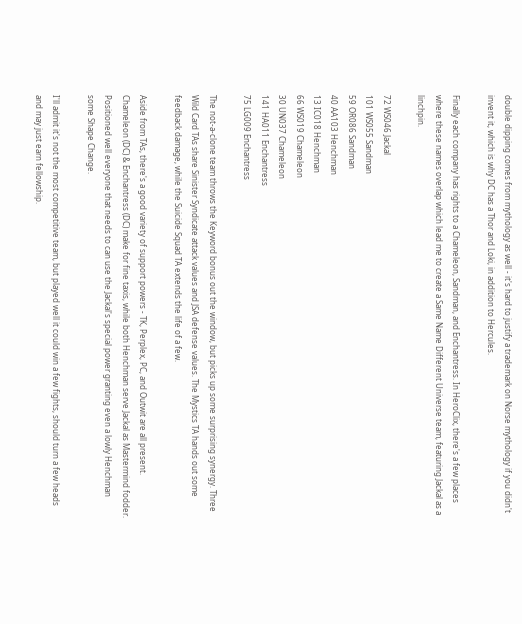double dipping comes from mythology as well - it's hard to justify a trademark on Norse mythology if you didn't invent it, which is why DC has a Thor and Loki, in addition to Hercules.

Finally each company has rights to a Chameleon, Sandman, and Enchantress. In HeroClix, there's a few places where these names overlap which lead me to create a Same Name Different Universe team, featuring Jackal as a linchpin.

72 WS046 Jackal
101 WS055 Sandman
59 OR086 Sandman
40 AA103 Henchman
13 IC018 Henchman
66 WS019 Chameleon
30 UN037 Chameleon
141 HA011 Enchantress
75 LG009 Enchantress

The not-a-clone team throws the Keyword bonus out the window, but picks up some surprising synergy. Three Wild Card TAs share Sinister Syndicate attack values and JSA defense values. The Mystics TA hands out some feedback damage, while the Suicide Squad TA extends the life of a few.

Aside from TAs, there's a good variety of support powers - TK, Perplex, PC, and Outwit are all present. Chameleon (DC) & Enchantress (DC) make for fine taxis, while both Henchman serve Jackal as Mastermind fodder. Positioned well everyone that needs to can use the Jackal's special power granting even a lowly Henchman some Shape Change.

I'll admit it's not the most competitive team, but played well it could win a few fights, should turn a few heads and may just earn fellowship.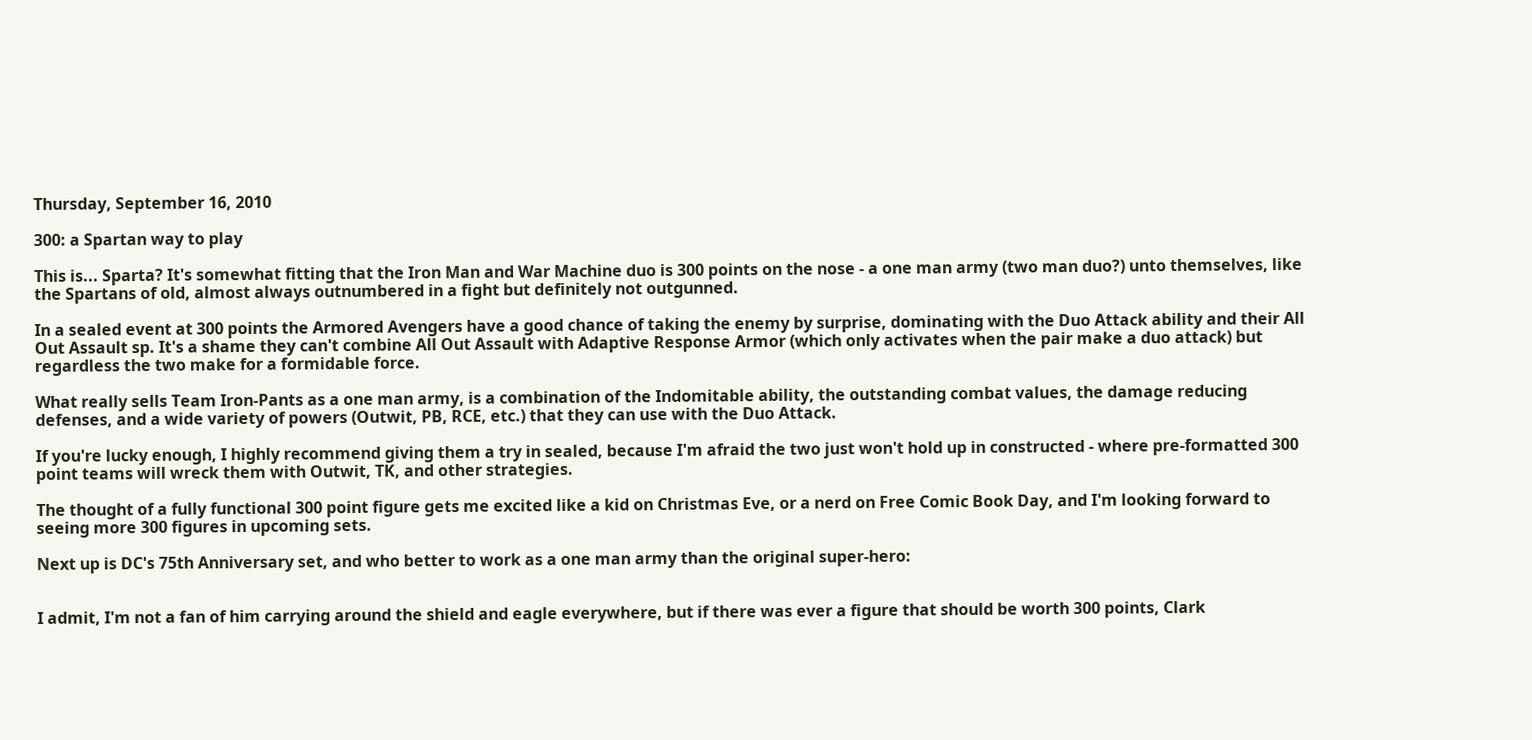Thursday, September 16, 2010

300: a Spartan way to play

This is... Sparta? It's somewhat fitting that the Iron Man and War Machine duo is 300 points on the nose - a one man army (two man duo?) unto themselves, like the Spartans of old, almost always outnumbered in a fight but definitely not outgunned.

In a sealed event at 300 points the Armored Avengers have a good chance of taking the enemy by surprise, dominating with the Duo Attack ability and their All Out Assault sp. It's a shame they can't combine All Out Assault with Adaptive Response Armor (which only activates when the pair make a duo attack) but regardless the two make for a formidable force.

What really sells Team Iron-Pants as a one man army, is a combination of the Indomitable ability, the outstanding combat values, the damage reducing defenses, and a wide variety of powers (Outwit, PB, RCE, etc.) that they can use with the Duo Attack.

If you're lucky enough, I highly recommend giving them a try in sealed, because I'm afraid the two just won't hold up in constructed - where pre-formatted 300 point teams will wreck them with Outwit, TK, and other strategies.

The thought of a fully functional 300 point figure gets me excited like a kid on Christmas Eve, or a nerd on Free Comic Book Day, and I'm looking forward to seeing more 300 figures in upcoming sets.

Next up is DC's 75th Anniversary set, and who better to work as a one man army than the original super-hero:


I admit, I'm not a fan of him carrying around the shield and eagle everywhere, but if there was ever a figure that should be worth 300 points, Clark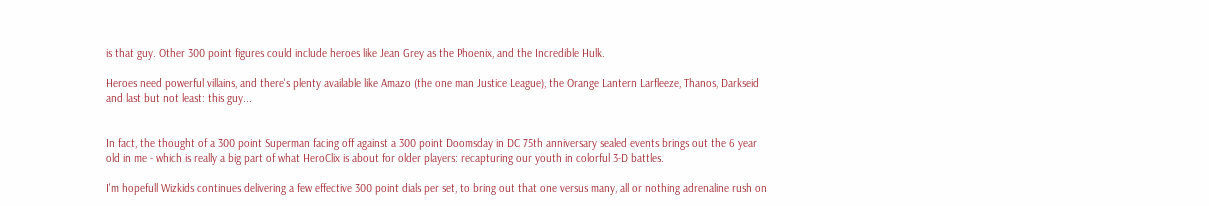is that guy. Other 300 point figures could include heroes like Jean Grey as the Phoenix, and the Incredible Hulk.

Heroes need powerful villains, and there's plenty available like Amazo (the one man Justice League), the Orange Lantern Larfleeze, Thanos, Darkseid and last but not least: this guy...


In fact, the thought of a 300 point Superman facing off against a 300 point Doomsday in DC 75th anniversary sealed events brings out the 6 year old in me - which is really a big part of what HeroClix is about for older players: recapturing our youth in colorful 3-D battles.

I'm hopefull Wizkids continues delivering a few effective 300 point dials per set, to bring out that one versus many, all or nothing adrenaline rush on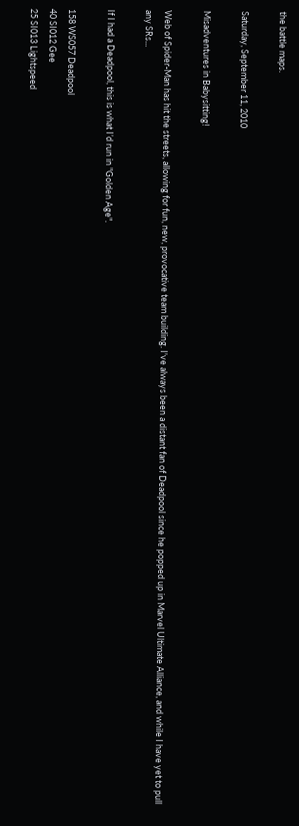the battle maps.

Saturday, September 11, 2010

Misadventures in Babysitting!

Web of Spider-Man has hit the streets, allowing for fun, new, provocative team building. I've always been a distant fan of Deadpool since he popped up in Marvel Ultimate Alliance, and while I have yet to pull any SRs...

If I had a Deadpool, this is what I’d run in "Golden Age".

158 WS057 Deadpool
40 SI012 Gee
25 SI013 Lightspeed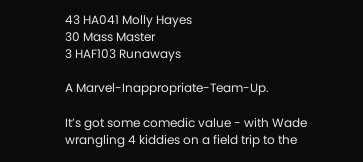43 HA041 Molly Hayes
30 Mass Master
3 HAF103 Runaways

A Marvel-Inappropriate-Team-Up.

It’s got some comedic value - with Wade wrangling 4 kiddies on a field trip to the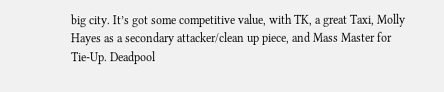big city. It’s got some competitive value, with TK, a great Taxi, Molly Hayes as a secondary attacker/clean up piece, and Mass Master for Tie-Up. Deadpool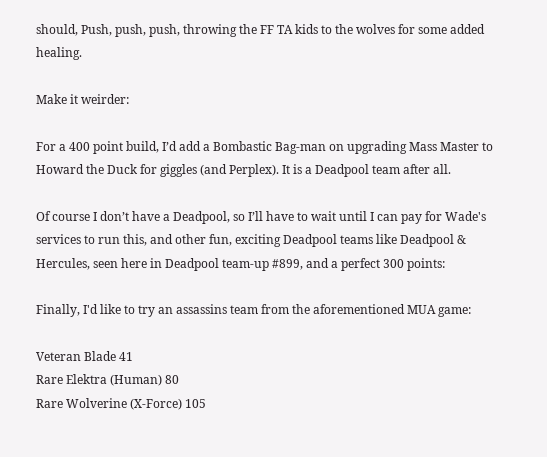should, Push, push, push, throwing the FF TA kids to the wolves for some added healing.

Make it weirder:

For a 400 point build, I’d add a Bombastic Bag-man on upgrading Mass Master to Howard the Duck for giggles (and Perplex). It is a Deadpool team after all.

Of course I don’t have a Deadpool, so I’ll have to wait until I can pay for Wade's services to run this, and other fun, exciting Deadpool teams like Deadpool & Hercules, seen here in Deadpool team-up #899, and a perfect 300 points:

Finally, I'd like to try an assassins team from the aforementioned MUA game:

Veteran Blade 41
Rare Elektra (Human) 80
Rare Wolverine (X-Force) 105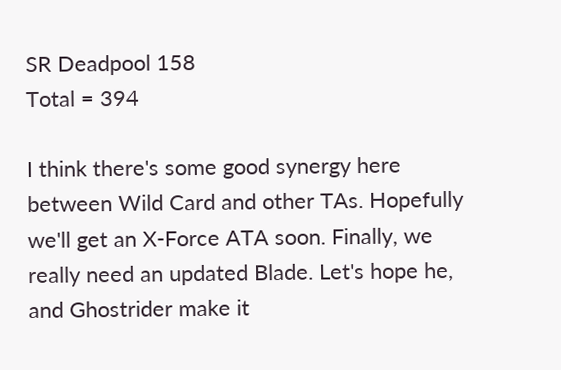SR Deadpool 158
Total = 394

I think there's some good synergy here between Wild Card and other TAs. Hopefully we'll get an X-Force ATA soon. Finally, we really need an updated Blade. Let's hope he, and Ghostrider make it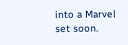into a Marvel set soon.